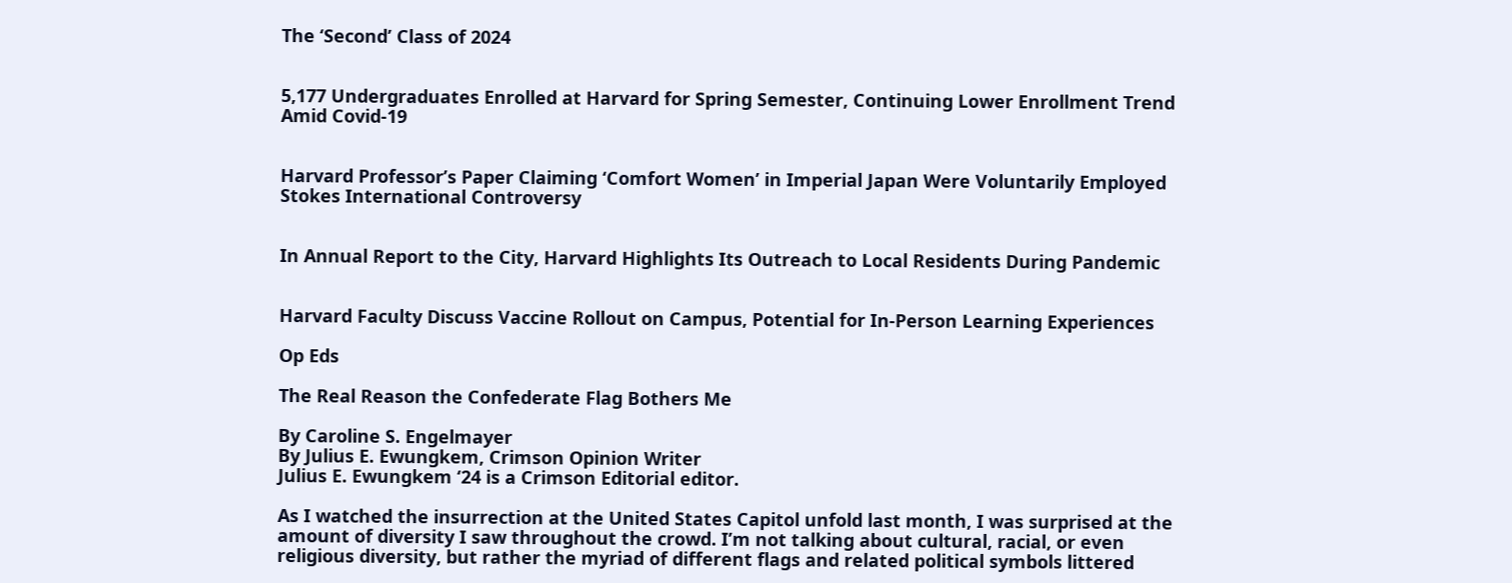The ‘Second’ Class of 2024


5,177 Undergraduates Enrolled at Harvard for Spring Semester, Continuing Lower Enrollment Trend Amid Covid-19


Harvard Professor’s Paper Claiming ‘Comfort Women’ in Imperial Japan Were Voluntarily Employed Stokes International Controversy


In Annual Report to the City, Harvard Highlights Its Outreach to Local Residents During Pandemic


Harvard Faculty Discuss Vaccine Rollout on Campus, Potential for In-Person Learning Experiences

Op Eds

The Real Reason the Confederate Flag Bothers Me

By Caroline S. Engelmayer
By Julius E. Ewungkem, Crimson Opinion Writer
Julius E. Ewungkem ‘24 is a Crimson Editorial editor.

As I watched the insurrection at the United States Capitol unfold last month, I was surprised at the amount of diversity I saw throughout the crowd. I’m not talking about cultural, racial, or even religious diversity, but rather the myriad of different flags and related political symbols littered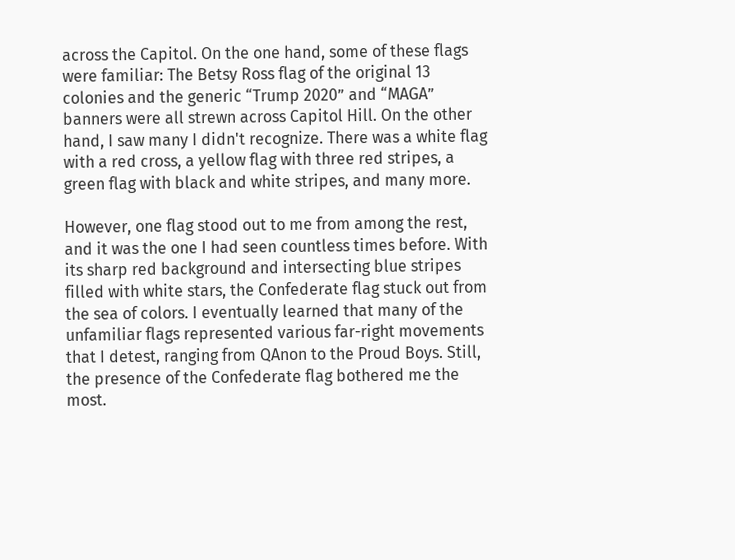across the Capitol. On the one hand, some of these flags were familiar: The Betsy Ross flag of the original 13 colonies and the generic “Trump 2020” and “MAGA” banners were all strewn across Capitol Hill. On the other hand, I saw many I didn't recognize. There was a white flag with a red cross, a yellow flag with three red stripes, a green flag with black and white stripes, and many more.

However, one flag stood out to me from among the rest, and it was the one I had seen countless times before. With its sharp red background and intersecting blue stripes filled with white stars, the Confederate flag stuck out from the sea of colors. I eventually learned that many of the unfamiliar flags represented various far-right movements that I detest, ranging from QAnon to the Proud Boys. Still, the presence of the Confederate flag bothered me the most.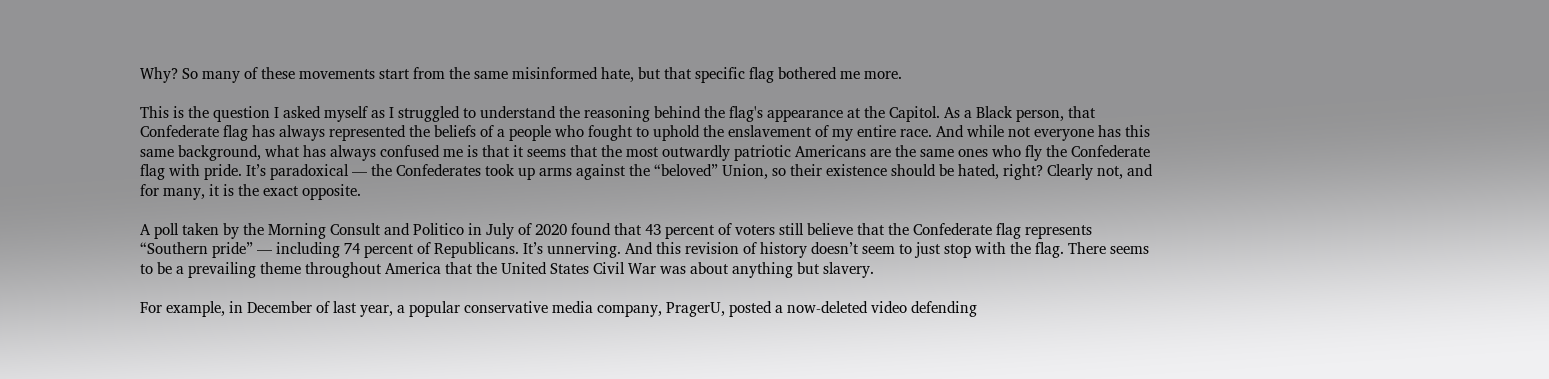Why? So many of these movements start from the same misinformed hate, but that specific flag bothered me more.

This is the question I asked myself as I struggled to understand the reasoning behind the flag's appearance at the Capitol. As a Black person, that Confederate flag has always represented the beliefs of a people who fought to uphold the enslavement of my entire race. And while not everyone has this same background, what has always confused me is that it seems that the most outwardly patriotic Americans are the same ones who fly the Confederate flag with pride. It’s paradoxical — the Confederates took up arms against the “beloved” Union, so their existence should be hated, right? Clearly not, and for many, it is the exact opposite.

A poll taken by the Morning Consult and Politico in July of 2020 found that 43 percent of voters still believe that the Confederate flag represents “Southern pride” — including 74 percent of Republicans. It’s unnerving. And this revision of history doesn’t seem to just stop with the flag. There seems to be a prevailing theme throughout America that the United States Civil War was about anything but slavery.

For example, in December of last year, a popular conservative media company, PragerU, posted a now-deleted video defending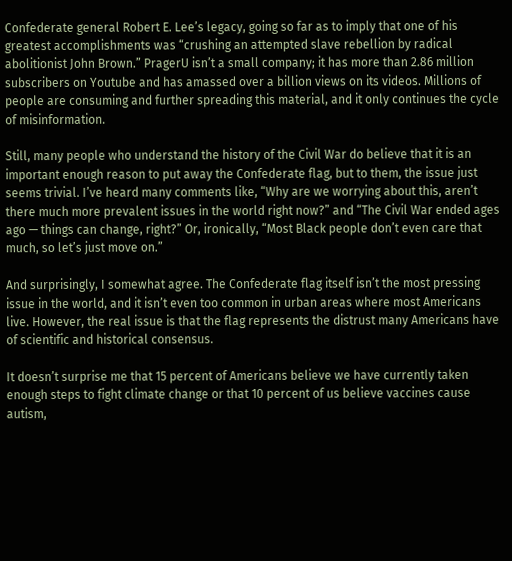Confederate general Robert E. Lee’s legacy, going so far as to imply that one of his greatest accomplishments was “crushing an attempted slave rebellion by radical abolitionist John Brown.” PragerU isn’t a small company; it has more than 2.86 million subscribers on Youtube and has amassed over a billion views on its videos. Millions of people are consuming and further spreading this material, and it only continues the cycle of misinformation.

Still, many people who understand the history of the Civil War do believe that it is an important enough reason to put away the Confederate flag, but to them, the issue just seems trivial. I’ve heard many comments like, “Why are we worrying about this, aren’t there much more prevalent issues in the world right now?” and “The Civil War ended ages ago — things can change, right?” Or, ironically, “Most Black people don’t even care that much, so let’s just move on.”

And surprisingly, I somewhat agree. The Confederate flag itself isn’t the most pressing issue in the world, and it isn’t even too common in urban areas where most Americans live. However, the real issue is that the flag represents the distrust many Americans have of scientific and historical consensus.

It doesn’t surprise me that 15 percent of Americans believe we have currently taken enough steps to fight climate change or that 10 percent of us believe vaccines cause autism,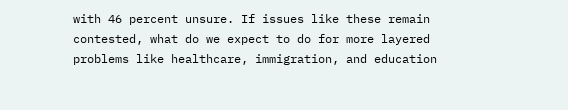with 46 percent unsure. If issues like these remain contested, what do we expect to do for more layered problems like healthcare, immigration, and education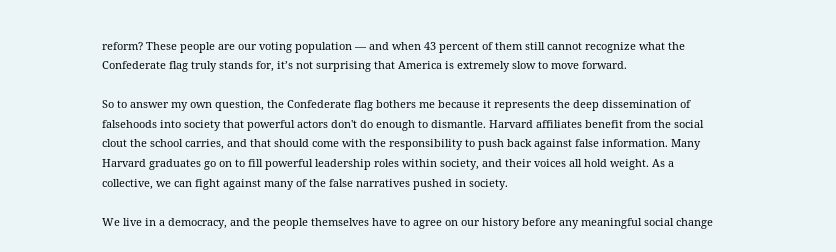reform? These people are our voting population — and when 43 percent of them still cannot recognize what the Confederate flag truly stands for, it’s not surprising that America is extremely slow to move forward.

So to answer my own question, the Confederate flag bothers me because it represents the deep dissemination of falsehoods into society that powerful actors don't do enough to dismantle. Harvard affiliates benefit from the social clout the school carries, and that should come with the responsibility to push back against false information. Many Harvard graduates go on to fill powerful leadership roles within society, and their voices all hold weight. As a collective, we can fight against many of the false narratives pushed in society.

We live in a democracy, and the people themselves have to agree on our history before any meaningful social change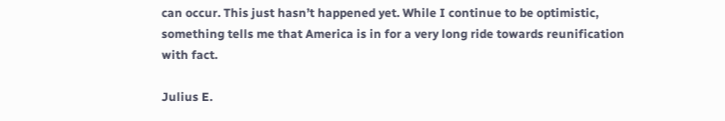can occur. This just hasn’t happened yet. While I continue to be optimistic, something tells me that America is in for a very long ride towards reunification with fact.

Julius E.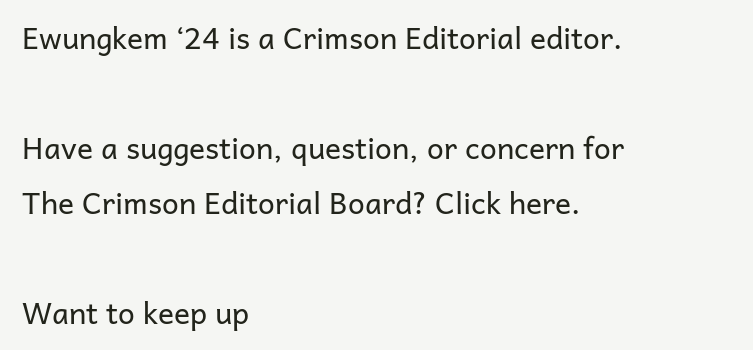Ewungkem ‘24 is a Crimson Editorial editor.

Have a suggestion, question, or concern for The Crimson Editorial Board? Click here.

Want to keep up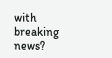with breaking news?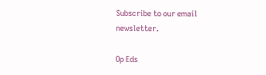Subscribe to our email newsletter.

Op Eds